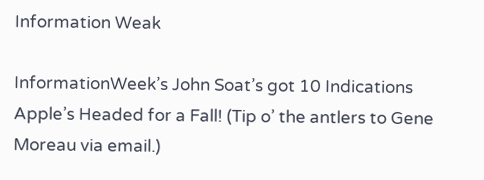Information Weak

InformationWeek’s John Soat’s got 10 Indications Apple’s Headed for a Fall! (Tip o’ the antlers to Gene Moreau via email.)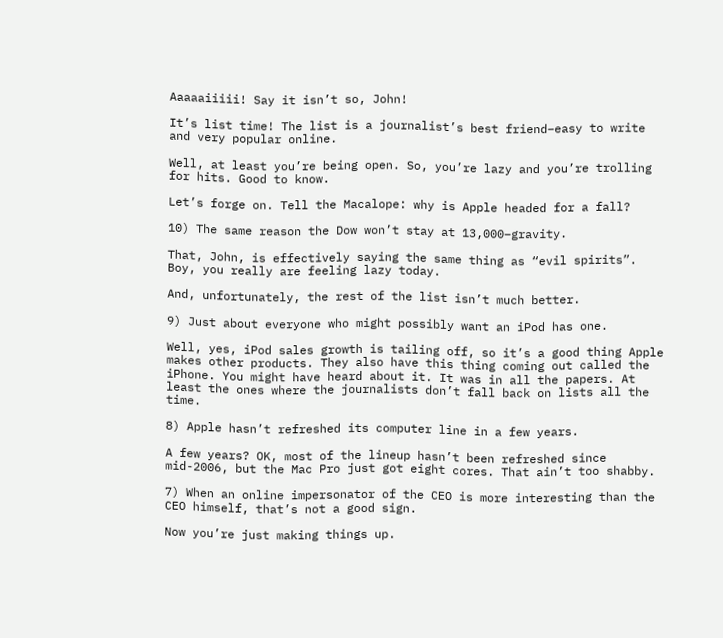Aaaaaiiiii! Say it isn’t so, John!

It’s list time! The list is a journalist’s best friend–easy to write and very popular online.

Well, at least you’re being open. So, you’re lazy and you’re trolling for hits. Good to know.

Let’s forge on. Tell the Macalope: why is Apple headed for a fall?

10) The same reason the Dow won’t stay at 13,000–gravity.

That, John, is effectively saying the same thing as “evil spirits”. Boy, you really are feeling lazy today.

And, unfortunately, the rest of the list isn’t much better.

9) Just about everyone who might possibly want an iPod has one.

Well, yes, iPod sales growth is tailing off, so it’s a good thing Apple makes other products. They also have this thing coming out called the iPhone. You might have heard about it. It was in all the papers. At least the ones where the journalists don’t fall back on lists all the time.

8) Apple hasn’t refreshed its computer line in a few years.

A few years? OK, most of the lineup hasn’t been refreshed since mid-2006, but the Mac Pro just got eight cores. That ain’t too shabby.

7) When an online impersonator of the CEO is more interesting than the CEO himself, that’s not a good sign.

Now you’re just making things up.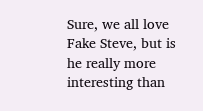Sure, we all love Fake Steve, but is he really more interesting than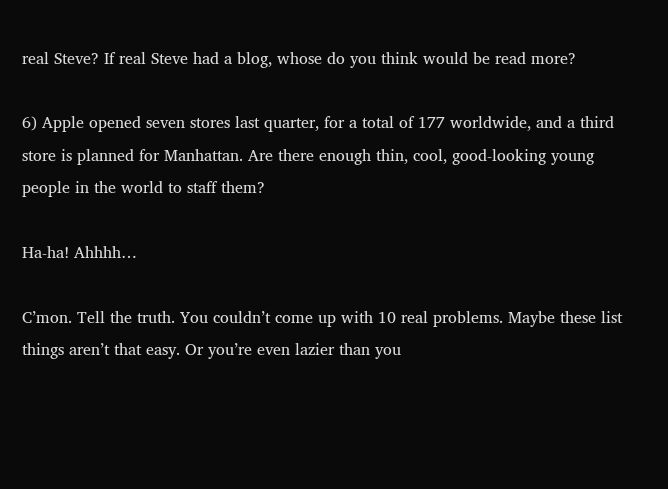real Steve? If real Steve had a blog, whose do you think would be read more?

6) Apple opened seven stores last quarter, for a total of 177 worldwide, and a third store is planned for Manhattan. Are there enough thin, cool, good-looking young people in the world to staff them?

Ha-ha! Ahhhh…

C’mon. Tell the truth. You couldn’t come up with 10 real problems. Maybe these list things aren’t that easy. Or you’re even lazier than you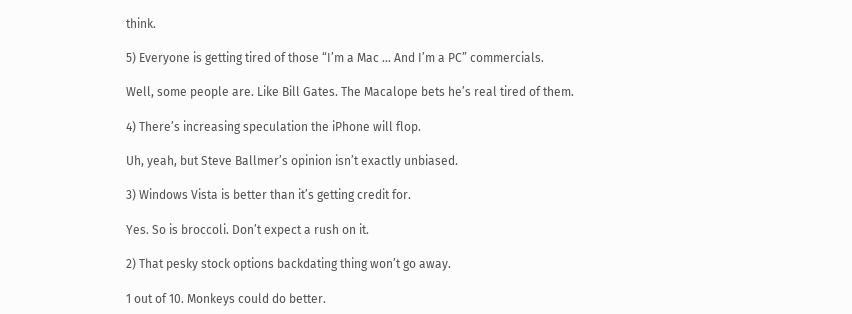think.

5) Everyone is getting tired of those “I’m a Mac … And I’m a PC” commercials.

Well, some people are. Like Bill Gates. The Macalope bets he’s real tired of them.

4) There’s increasing speculation the iPhone will flop.

Uh, yeah, but Steve Ballmer’s opinion isn’t exactly unbiased.

3) Windows Vista is better than it’s getting credit for.

Yes. So is broccoli. Don’t expect a rush on it.

2) That pesky stock options backdating thing won’t go away.

1 out of 10. Monkeys could do better.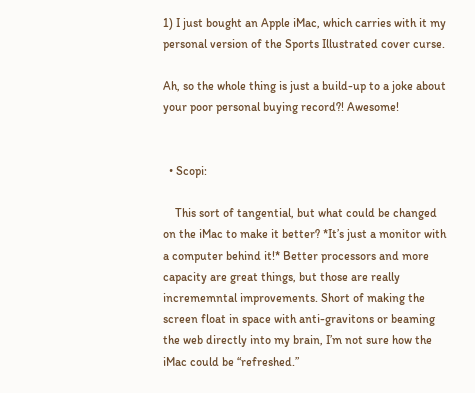1) I just bought an Apple iMac, which carries with it my personal version of the Sports Illustrated cover curse.

Ah, so the whole thing is just a build-up to a joke about your poor personal buying record?! Awesome!


  • Scopi:

    This sort of tangential, but what could be changed on the iMac to make it better? *It’s just a monitor with a computer behind it!* Better processors and more capacity are great things, but those are really incrememntal improvements. Short of making the screen float in space with anti-gravitons or beaming the web directly into my brain, I’m not sure how the iMac could be “refreshed.”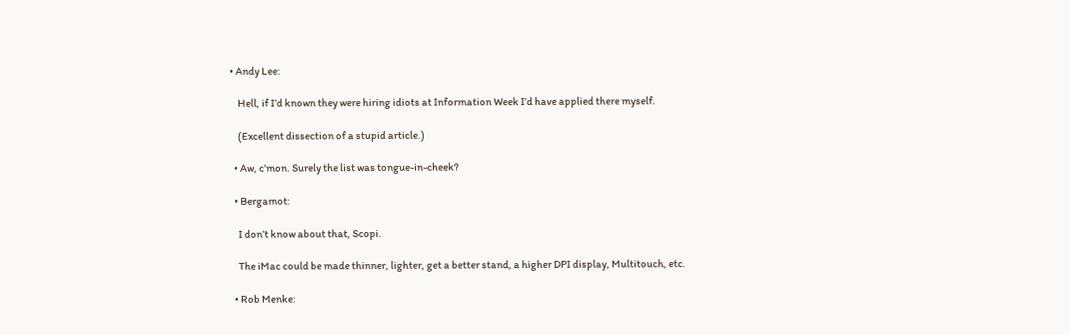• Andy Lee:

    Hell, if I’d known they were hiring idiots at Information Week I’d have applied there myself.

    (Excellent dissection of a stupid article.)

  • Aw, c’mon. Surely the list was tongue-in-cheek?

  • Bergamot:

    I don’t know about that, Scopi.

    The iMac could be made thinner, lighter, get a better stand, a higher DPI display, Multitouch, etc.

  • Rob Menke: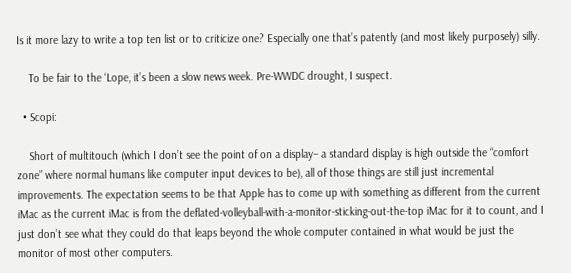Is it more lazy to write a top ten list or to criticize one? Especially one that’s patently (and most likely purposely) silly.

    To be fair to the ‘Lope, it’s been a slow news week. Pre-WWDC drought, I suspect.

  • Scopi:

    Short of multitouch (which I don’t see the point of on a display– a standard display is high outside the “comfort zone” where normal humans like computer input devices to be), all of those things are still just incremental improvements. The expectation seems to be that Apple has to come up with something as different from the current iMac as the current iMac is from the deflated-volleyball-with-a-monitor-sticking-out-the-top iMac for it to count, and I just don’t see what they could do that leaps beyond the whole computer contained in what would be just the monitor of most other computers.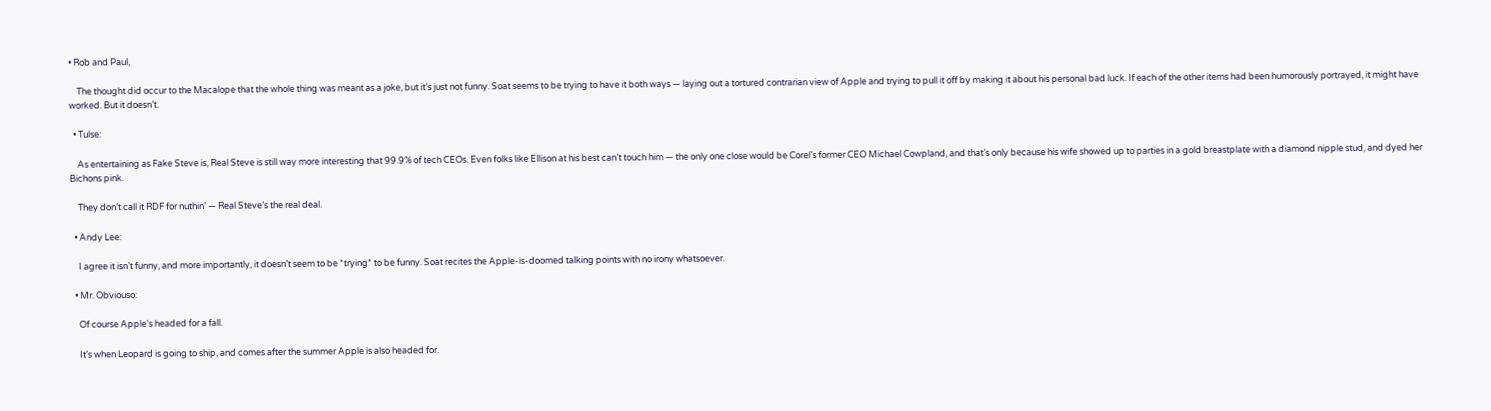• Rob and Paul,

    The thought did occur to the Macalope that the whole thing was meant as a joke, but it’s just not funny. Soat seems to be trying to have it both ways — laying out a tortured contrarian view of Apple and trying to pull it off by making it about his personal bad luck. If each of the other items had been humorously portrayed, it might have worked. But it doesn’t.

  • Tulse:

    As entertaining as Fake Steve is, Real Steve is still way more interesting that 99.9% of tech CEOs. Even folks like Ellison at his best can’t touch him — the only one close would be Corel’s former CEO Michael Cowpland, and that’s only because his wife showed up to parties in a gold breastplate with a diamond nipple stud, and dyed her Bichons pink.

    They don’t call it RDF for nuthin’ — Real Steve’s the real deal.

  • Andy Lee:

    I agree it isn’t funny, and more importantly, it doesn’t seem to be *trying* to be funny. Soat recites the Apple-is-doomed talking points with no irony whatsoever.

  • Mr. Obviouso:

    Of course Apple’s headed for a fall.

    It’s when Leopard is going to ship, and comes after the summer Apple is also headed for.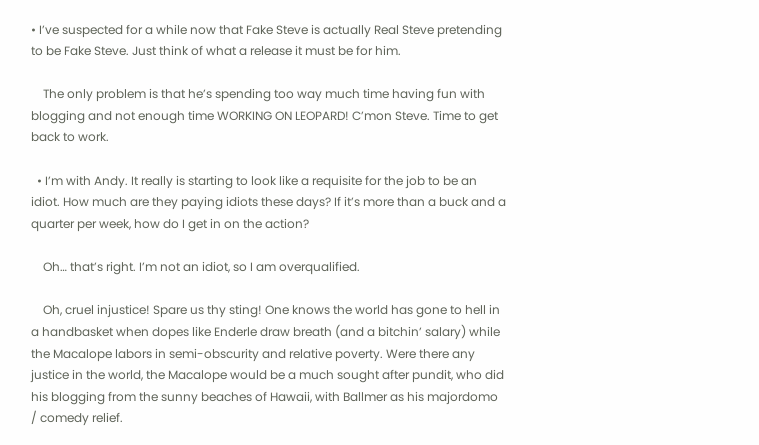• I’ve suspected for a while now that Fake Steve is actually Real Steve pretending to be Fake Steve. Just think of what a release it must be for him.

    The only problem is that he’s spending too way much time having fun with blogging and not enough time WORKING ON LEOPARD! C’mon Steve. Time to get back to work.

  • I’m with Andy. It really is starting to look like a requisite for the job to be an idiot. How much are they paying idiots these days? If it’s more than a buck and a quarter per week, how do I get in on the action?

    Oh… that’s right. I’m not an idiot, so I am overqualified.

    Oh, cruel injustice! Spare us thy sting! One knows the world has gone to hell in a handbasket when dopes like Enderle draw breath (and a bitchin’ salary) while the Macalope labors in semi-obscurity and relative poverty. Were there any justice in the world, the Macalope would be a much sought after pundit, who did his blogging from the sunny beaches of Hawaii, with Ballmer as his majordomo / comedy relief.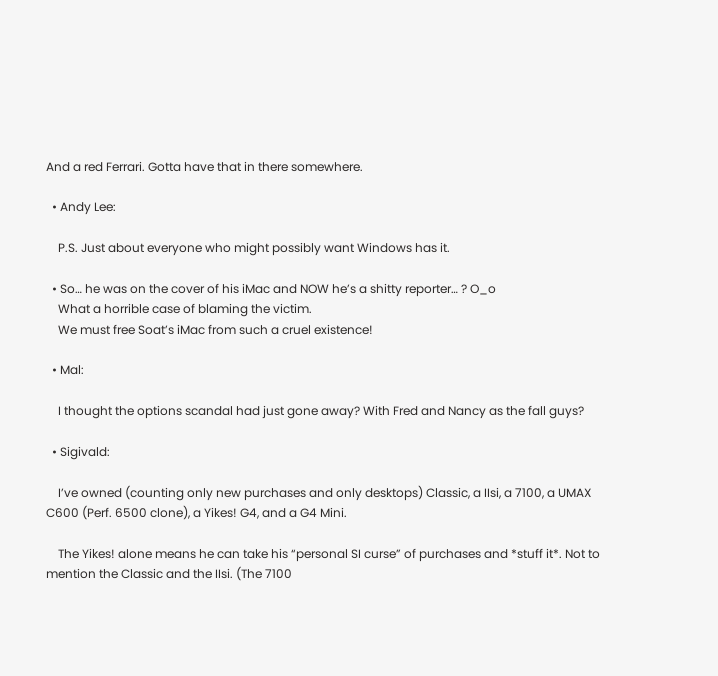And a red Ferrari. Gotta have that in there somewhere.

  • Andy Lee:

    P.S. Just about everyone who might possibly want Windows has it.

  • So… he was on the cover of his iMac and NOW he’s a shitty reporter… ? O_o
    What a horrible case of blaming the victim.
    We must free Soat’s iMac from such a cruel existence!

  • Mal:

    I thought the options scandal had just gone away? With Fred and Nancy as the fall guys?

  • Sigivald:

    I’ve owned (counting only new purchases and only desktops) Classic, a IIsi, a 7100, a UMAX C600 (Perf. 6500 clone), a Yikes! G4, and a G4 Mini.

    The Yikes! alone means he can take his “personal SI curse” of purchases and *stuff it*. Not to mention the Classic and the IIsi. (The 7100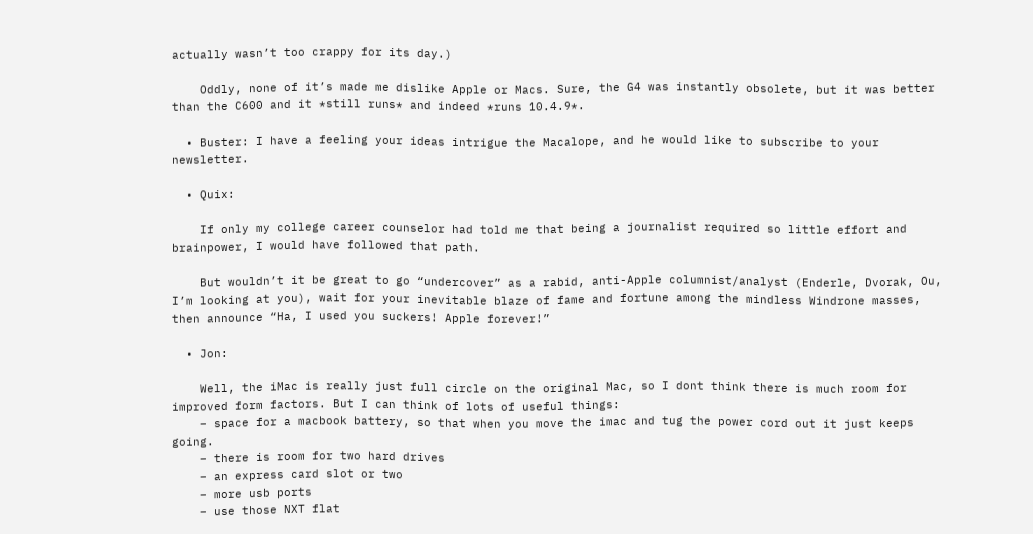actually wasn’t too crappy for its day.)

    Oddly, none of it’s made me dislike Apple or Macs. Sure, the G4 was instantly obsolete, but it was better than the C600 and it *still runs* and indeed *runs 10.4.9*.

  • Buster: I have a feeling your ideas intrigue the Macalope, and he would like to subscribe to your newsletter.

  • Quix:

    If only my college career counselor had told me that being a journalist required so little effort and brainpower, I would have followed that path.

    But wouldn’t it be great to go “undercover” as a rabid, anti-Apple columnist/analyst (Enderle, Dvorak, Ou, I’m looking at you), wait for your inevitable blaze of fame and fortune among the mindless Windrone masses, then announce “Ha, I used you suckers! Apple forever!”

  • Jon:

    Well, the iMac is really just full circle on the original Mac, so I dont think there is much room for improved form factors. But I can think of lots of useful things:
    – space for a macbook battery, so that when you move the imac and tug the power cord out it just keeps going.
    – there is room for two hard drives
    – an express card slot or two
    – more usb ports
    – use those NXT flat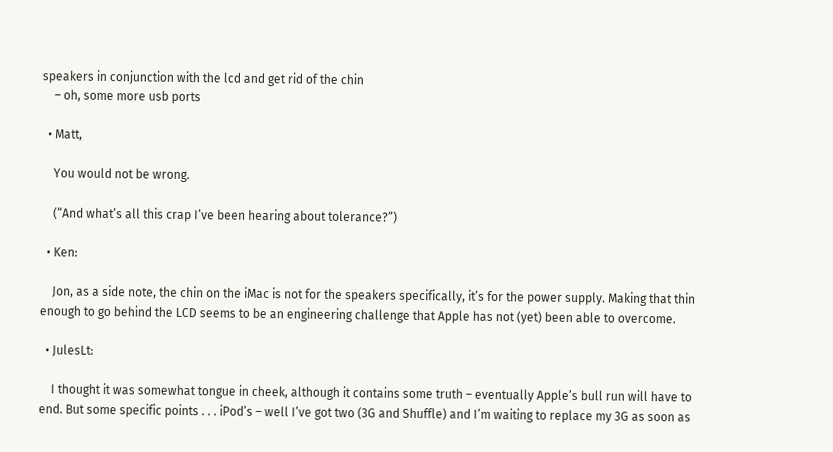speakers in conjunction with the lcd and get rid of the chin
    – oh, some more usb ports

  • Matt,

    You would not be wrong.

    (“And what’s all this crap I’ve been hearing about tolerance?”)

  • Ken:

    Jon, as a side note, the chin on the iMac is not for the speakers specifically, it’s for the power supply. Making that thin enough to go behind the LCD seems to be an engineering challenge that Apple has not (yet) been able to overcome.

  • JulesLt:

    I thought it was somewhat tongue in cheek, although it contains some truth – eventually Apple’s bull run will have to end. But some specific points . . . iPod’s – well I’ve got two (3G and Shuffle) and I’m waiting to replace my 3G as soon as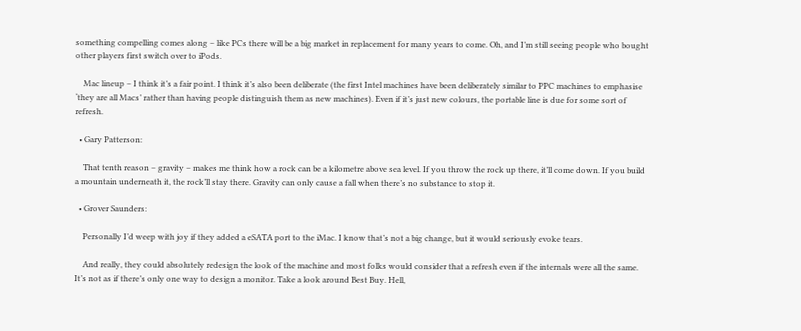something compelling comes along – like PCs there will be a big market in replacement for many years to come. Oh, and I’m still seeing people who bought other players first switch over to iPods.

    Mac lineup – I think it’s a fair point. I think it’s also been deliberate (the first Intel machines have been deliberately similar to PPC machines to emphasise ‘they are all Macs’ rather than having people distinguish them as new machines). Even if it’s just new colours, the portable line is due for some sort of refresh.

  • Gary Patterson:

    That tenth reason – gravity – makes me think how a rock can be a kilometre above sea level. If you throw the rock up there, it’ll come down. If you build a mountain underneath it, the rock’ll stay there. Gravity can only cause a fall when there’s no substance to stop it.

  • Grover Saunders:

    Personally I’d weep with joy if they added a eSATA port to the iMac. I know that’s not a big change, but it would seriously evoke tears.

    And really, they could absolutely redesign the look of the machine and most folks would consider that a refresh even if the internals were all the same. It’s not as if there’s only one way to design a monitor. Take a look around Best Buy. Hell,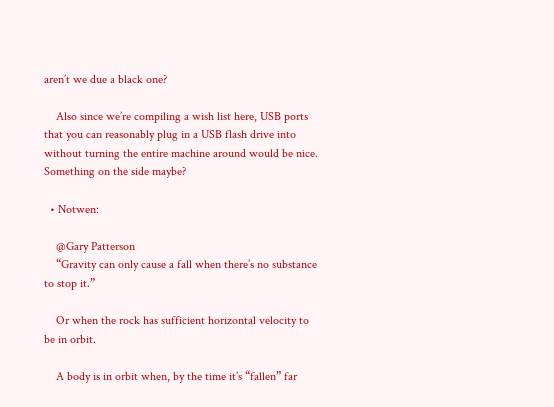aren’t we due a black one?

    Also since we’re compiling a wish list here, USB ports that you can reasonably plug in a USB flash drive into without turning the entire machine around would be nice. Something on the side maybe?

  • Notwen:

    @Gary Patterson
    “Gravity can only cause a fall when there’s no substance to stop it.”

    Or when the rock has sufficient horizontal velocity to be in orbit.

    A body is in orbit when, by the time it’s “fallen” far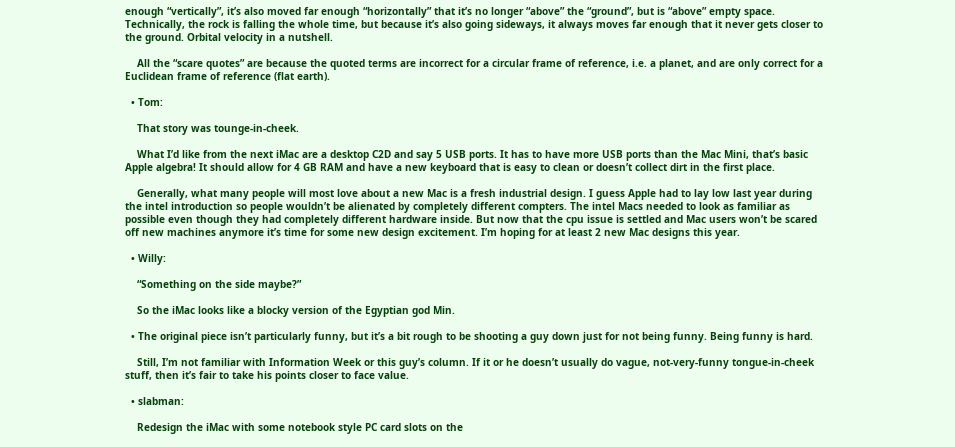enough “vertically”, it’s also moved far enough “horizontally” that it’s no longer “above” the “ground”, but is “above” empty space. Technically, the rock is falling the whole time, but because it’s also going sideways, it always moves far enough that it never gets closer to the ground. Orbital velocity in a nutshell.

    All the “scare quotes” are because the quoted terms are incorrect for a circular frame of reference, i.e. a planet, and are only correct for a Euclidean frame of reference (flat earth).

  • Tom:

    That story was tounge-in-cheek.

    What I’d like from the next iMac are a desktop C2D and say 5 USB ports. It has to have more USB ports than the Mac Mini, that’s basic Apple algebra! It should allow for 4 GB RAM and have a new keyboard that is easy to clean or doesn’t collect dirt in the first place.

    Generally, what many people will most love about a new Mac is a fresh industrial design. I guess Apple had to lay low last year during the intel introduction so people wouldn’t be alienated by completely different compters. The intel Macs needed to look as familiar as possible even though they had completely different hardware inside. But now that the cpu issue is settled and Mac users won’t be scared off new machines anymore it’s time for some new design excitement. I’m hoping for at least 2 new Mac designs this year.

  • Willy:

    “Something on the side maybe?”

    So the iMac looks like a blocky version of the Egyptian god Min.

  • The original piece isn’t particularly funny, but it’s a bit rough to be shooting a guy down just for not being funny. Being funny is hard.

    Still, I’m not familiar with Information Week or this guy’s column. If it or he doesn’t usually do vague, not-very-funny tongue-in-cheek stuff, then it’s fair to take his points closer to face value.

  • slabman:

    Redesign the iMac with some notebook style PC card slots on the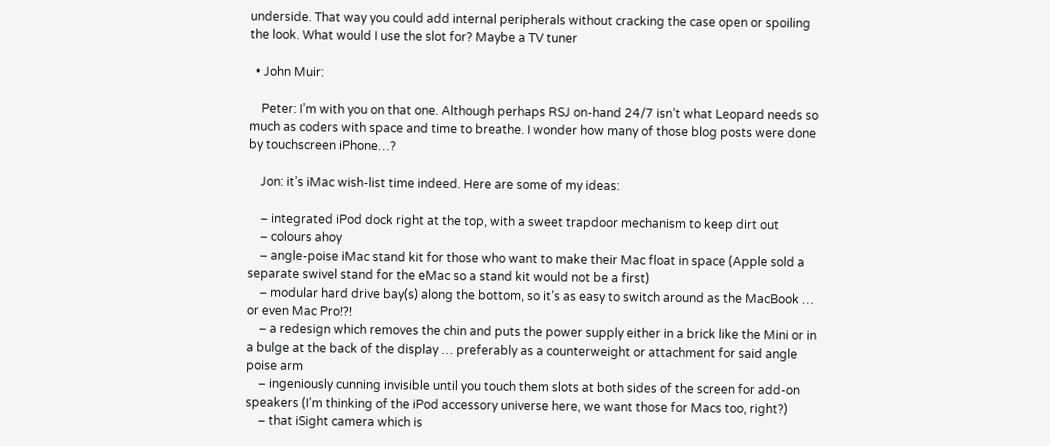underside. That way you could add internal peripherals without cracking the case open or spoiling the look. What would I use the slot for? Maybe a TV tuner

  • John Muir:

    Peter: I’m with you on that one. Although perhaps RSJ on-hand 24/7 isn’t what Leopard needs so much as coders with space and time to breathe. I wonder how many of those blog posts were done by touchscreen iPhone…?

    Jon: it’s iMac wish-list time indeed. Here are some of my ideas:

    – integrated iPod dock right at the top, with a sweet trapdoor mechanism to keep dirt out
    – colours ahoy
    – angle-poise iMac stand kit for those who want to make their Mac float in space (Apple sold a separate swivel stand for the eMac so a stand kit would not be a first)
    – modular hard drive bay(s) along the bottom, so it’s as easy to switch around as the MacBook … or even Mac Pro!?!
    – a redesign which removes the chin and puts the power supply either in a brick like the Mini or in a bulge at the back of the display … preferably as a counterweight or attachment for said angle poise arm
    – ingeniously cunning invisible until you touch them slots at both sides of the screen for add-on speakers (I’m thinking of the iPod accessory universe here, we want those for Macs too, right?)
    – that iSight camera which is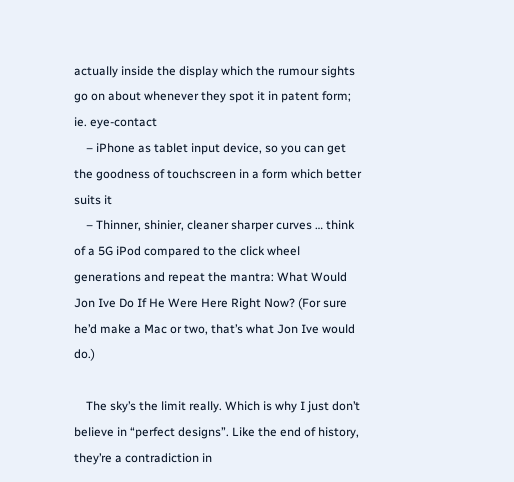actually inside the display which the rumour sights go on about whenever they spot it in patent form; ie. eye-contact
    – iPhone as tablet input device, so you can get the goodness of touchscreen in a form which better suits it
    – Thinner, shinier, cleaner sharper curves … think of a 5G iPod compared to the click wheel generations and repeat the mantra: What Would Jon Ive Do If He Were Here Right Now? (For sure he’d make a Mac or two, that’s what Jon Ive would do.)

    The sky’s the limit really. Which is why I just don’t believe in “perfect designs”. Like the end of history, they’re a contradiction in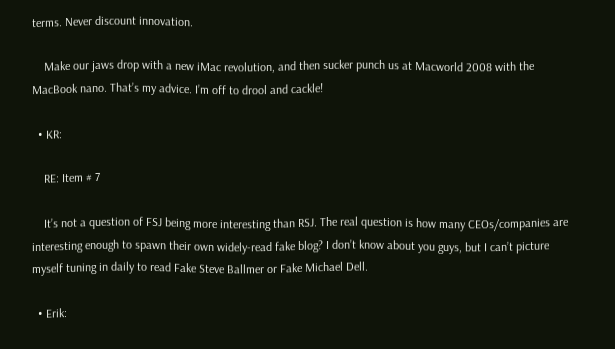terms. Never discount innovation.

    Make our jaws drop with a new iMac revolution, and then sucker punch us at Macworld 2008 with the MacBook nano. That’s my advice. I’m off to drool and cackle!

  • KR:

    RE: Item # 7

    It’s not a question of FSJ being more interesting than RSJ. The real question is how many CEOs/companies are interesting enough to spawn their own widely-read fake blog? I don’t know about you guys, but I can’t picture myself tuning in daily to read Fake Steve Ballmer or Fake Michael Dell.

  • Erik: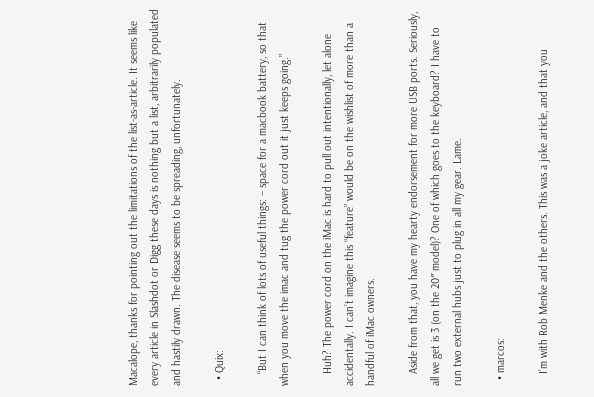Macalope, thanks for pointing out the limitations of the list-as-article. It seems like every article in Slashdot or Digg these days is nothing but a list, arbitrarily populated and hastily drawn. The disease seems to be spreading, unfortunately.

  • Quix:

    “But I can think of lots of useful things: – space for a macbook battery, so that when you move the imac and tug the power cord out it just keeps going.”

    Huh? The power cord on the iMac is hard to pull out intentionally, let alone accidentally. I can’t imagine this “feature” would be on the wishlist of more than a handful of iMac owners.

    Aside from that, you have my hearty endorsement for more USB ports. Seriously, all we get is 3 (on the 20″ model)? One of which goes to the keyboard? I have to run two external hubs just to plug in all my gear. Lame.

  • marcos:

    I’m with Rob Menke and the others. This was a joke article, and that you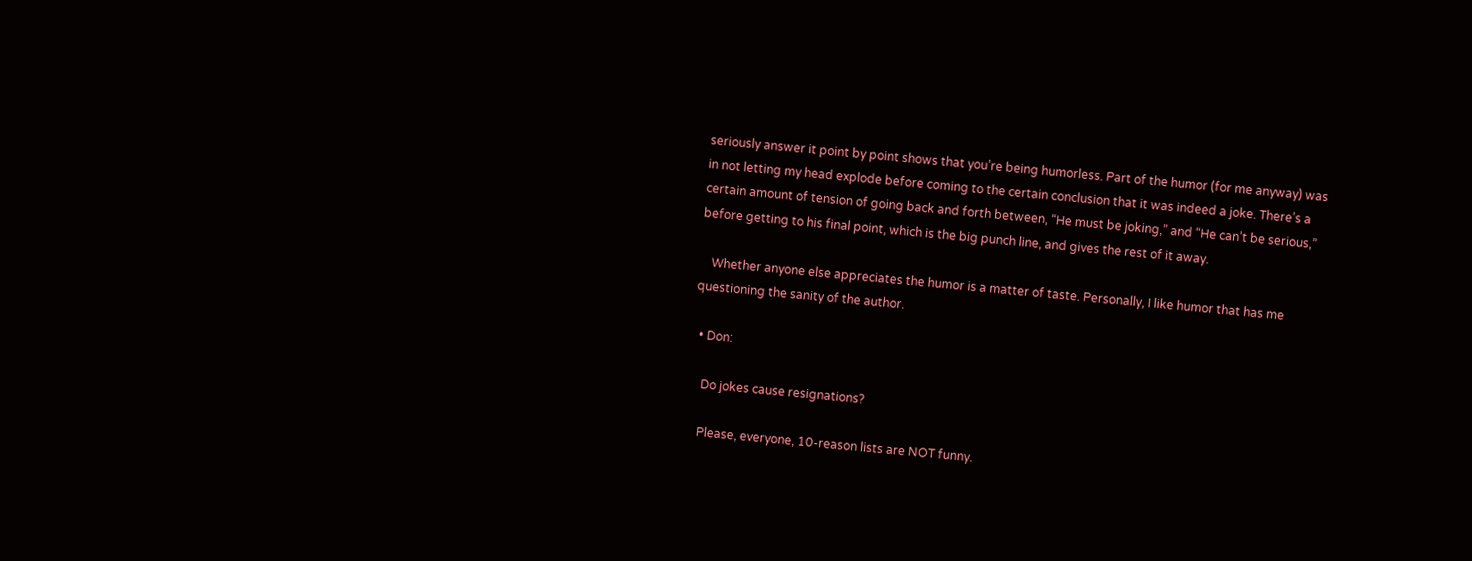seriously answer it point by point shows that you’re being humorless. Part of the humor (for me anyway) was in not letting my head explode before coming to the certain conclusion that it was indeed a joke. There’s a certain amount of tension of going back and forth between, “He must be joking,” and “He can’t be serious,” before getting to his final point, which is the big punch line, and gives the rest of it away.

    Whether anyone else appreciates the humor is a matter of taste. Personally, I like humor that has me questioning the sanity of the author.

  • Don:

    Do jokes cause resignations?

    Please, everyone, 10-reason lists are NOT funny.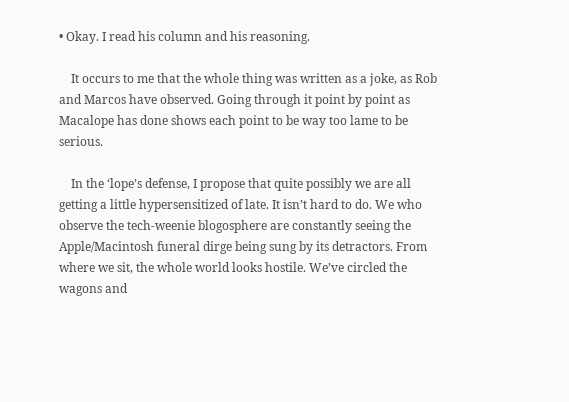• Okay. I read his column and his reasoning.

    It occurs to me that the whole thing was written as a joke, as Rob and Marcos have observed. Going through it point by point as Macalope has done shows each point to be way too lame to be serious.

    In the ‘lope’s defense, I propose that quite possibly we are all getting a little hypersensitized of late. It isn’t hard to do. We who observe the tech-weenie blogosphere are constantly seeing the Apple/Macintosh funeral dirge being sung by its detractors. From where we sit, the whole world looks hostile. We’ve circled the wagons and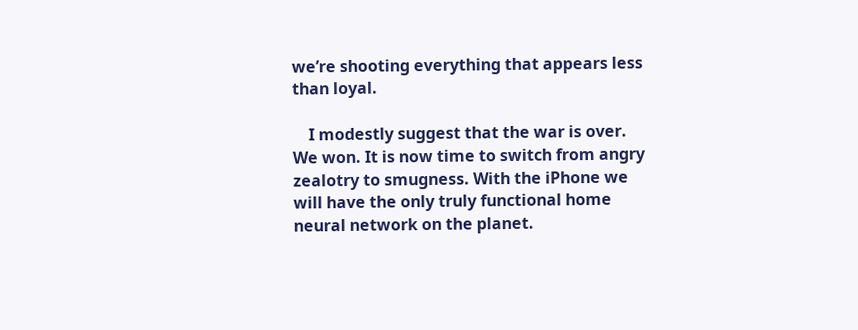we’re shooting everything that appears less than loyal.

    I modestly suggest that the war is over. We won. It is now time to switch from angry zealotry to smugness. With the iPhone we will have the only truly functional home neural network on the planet.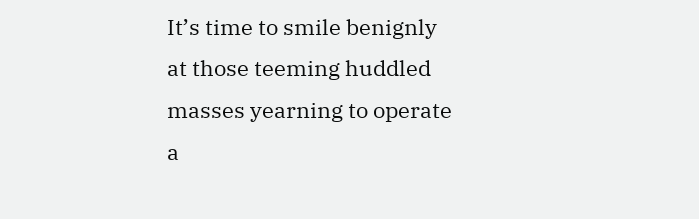It’s time to smile benignly at those teeming huddled masses yearning to operate a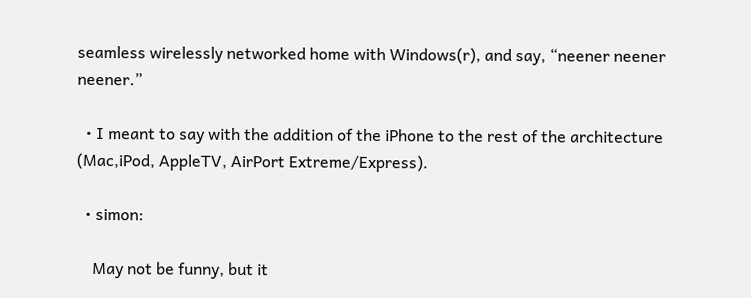seamless wirelessly networked home with Windows(r), and say, “neener neener neener.”

  • I meant to say with the addition of the iPhone to the rest of the architecture (Mac,iPod, AppleTV, AirPort Extreme/Express).

  • simon:

    May not be funny, but it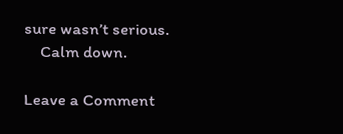sure wasn’t serious.
    Calm down.

Leave a Comment